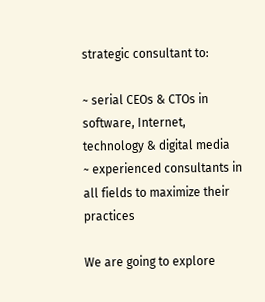strategic consultant to:

~ serial CEOs & CTOs in software, Internet, technology & digital media
~ experienced consultants in all fields to maximize their practices

We are going to explore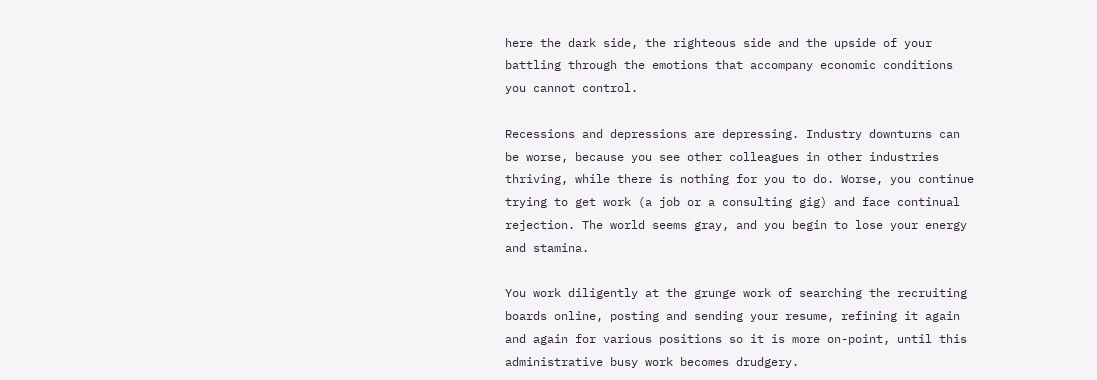here the dark side, the righteous side and the upside of your battling through the emotions that accompany economic conditions you cannot control.

Recessions and depressions are depressing. Industry downturns can be worse, because you see other colleagues in other industries thriving, while there is nothing for you to do. Worse, you continue trying to get work (a job or a consulting gig) and face continual rejection. The world seems gray, and you begin to lose your energy and stamina.

You work diligently at the grunge work of searching the recruiting boards online, posting and sending your resume, refining it again and again for various positions so it is more on-point, until this administrative busy work becomes drudgery.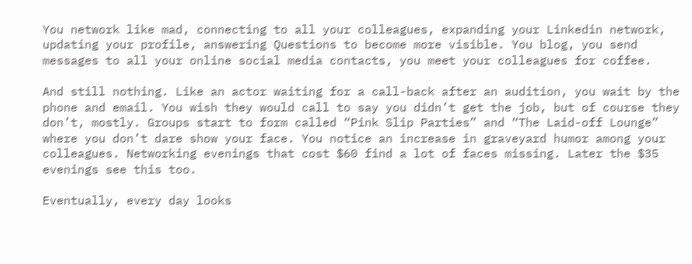You network like mad, connecting to all your colleagues, expanding your Linkedin network, updating your profile, answering Questions to become more visible. You blog, you send messages to all your online social media contacts, you meet your colleagues for coffee.

And still nothing. Like an actor waiting for a call-back after an audition, you wait by the phone and email. You wish they would call to say you didn’t get the job, but of course they don’t, mostly. Groups start to form called “Pink Slip Parties” and “The Laid-off Lounge” where you don’t dare show your face. You notice an increase in graveyard humor among your colleagues. Networking evenings that cost $60 find a lot of faces missing. Later the $35 evenings see this too.

Eventually, every day looks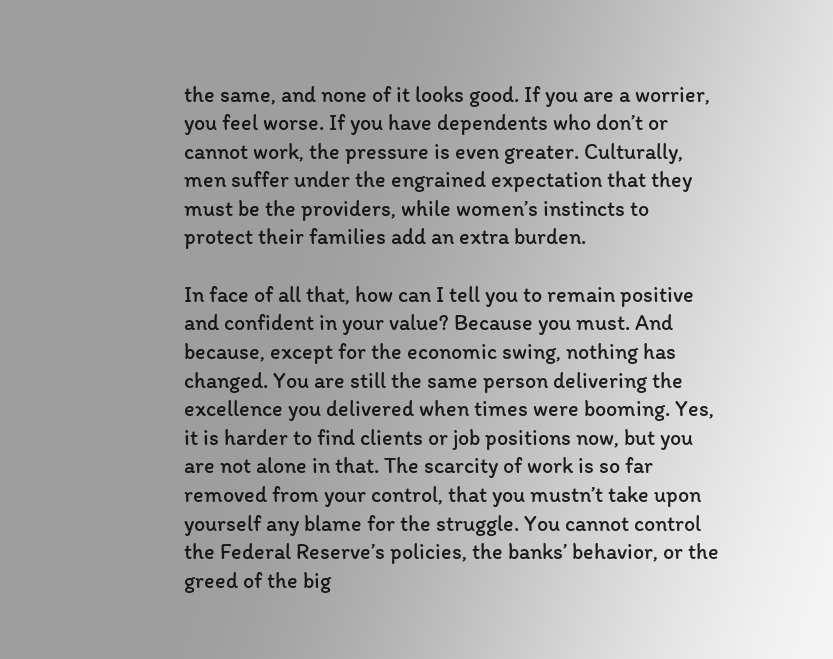the same, and none of it looks good. If you are a worrier, you feel worse. If you have dependents who don’t or cannot work, the pressure is even greater. Culturally, men suffer under the engrained expectation that they must be the providers, while women’s instincts to protect their families add an extra burden.

In face of all that, how can I tell you to remain positive and confident in your value? Because you must. And because, except for the economic swing, nothing has changed. You are still the same person delivering the excellence you delivered when times were booming. Yes, it is harder to find clients or job positions now, but you are not alone in that. The scarcity of work is so far removed from your control, that you mustn’t take upon yourself any blame for the struggle. You cannot control the Federal Reserve’s policies, the banks’ behavior, or the greed of the big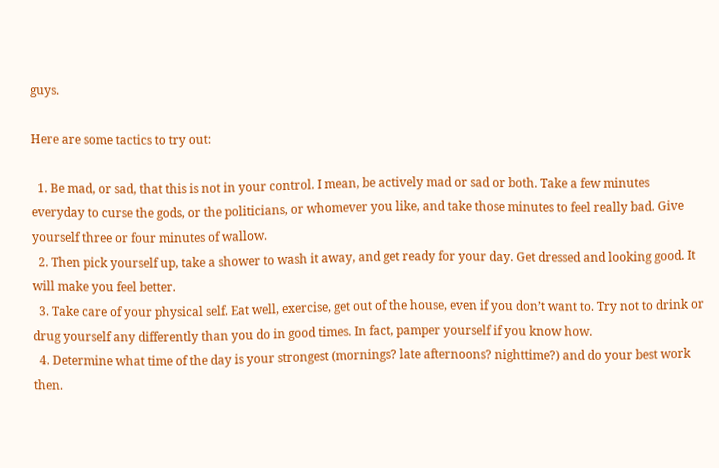guys.

Here are some tactics to try out:

  1. Be mad, or sad, that this is not in your control. I mean, be actively mad or sad or both. Take a few minutes everyday to curse the gods, or the politicians, or whomever you like, and take those minutes to feel really bad. Give yourself three or four minutes of wallow.
  2. Then pick yourself up, take a shower to wash it away, and get ready for your day. Get dressed and looking good. It will make you feel better.
  3. Take care of your physical self. Eat well, exercise, get out of the house, even if you don’t want to. Try not to drink or drug yourself any differently than you do in good times. In fact, pamper yourself if you know how.
  4. Determine what time of the day is your strongest (mornings? late afternoons? nighttime?) and do your best work then.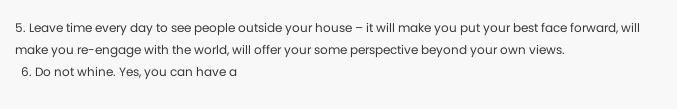5. Leave time every day to see people outside your house – it will make you put your best face forward, will make you re-engage with the world, will offer your some perspective beyond your own views.
  6. Do not whine. Yes, you can have a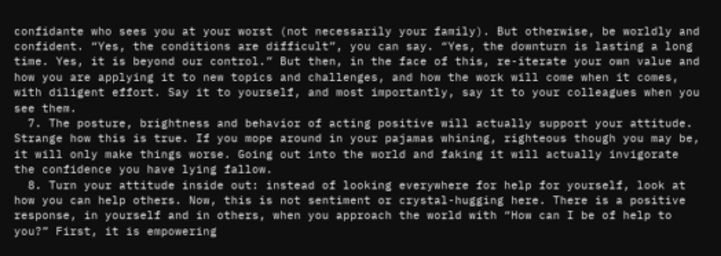confidante who sees you at your worst (not necessarily your family). But otherwise, be worldly and confident. “Yes, the conditions are difficult”, you can say. “Yes, the downturn is lasting a long time. Yes, it is beyond our control.” But then, in the face of this, re-iterate your own value and how you are applying it to new topics and challenges, and how the work will come when it comes, with diligent effort. Say it to yourself, and most importantly, say it to your colleagues when you see them.
  7. The posture, brightness and behavior of acting positive will actually support your attitude. Strange how this is true. If you mope around in your pajamas whining, righteous though you may be, it will only make things worse. Going out into the world and faking it will actually invigorate the confidence you have lying fallow.
  8. Turn your attitude inside out: instead of looking everywhere for help for yourself, look at how you can help others. Now, this is not sentiment or crystal-hugging here. There is a positive response, in yourself and in others, when you approach the world with “How can I be of help to you?” First, it is empowering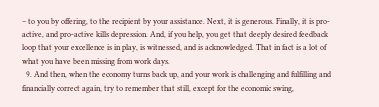– to you by offering, to the recipient by your assistance. Next, it is generous. Finally, it is pro-active, and pro-active kills depression. And, if you help, you get that deeply desired feedback loop that your excellence is in play, is witnessed, and is acknowledged. That in fact is a lot of what you have been missing from work days.
  9. And then, when the economy turns back up, and your work is challenging and fulfilling and financially correct again, try to remember that still, except for the economic swing,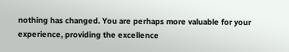nothing has changed. You are perhaps more valuable for your experience, providing the excellence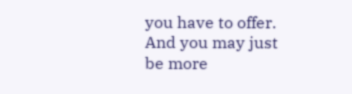you have to offer. And you may just be more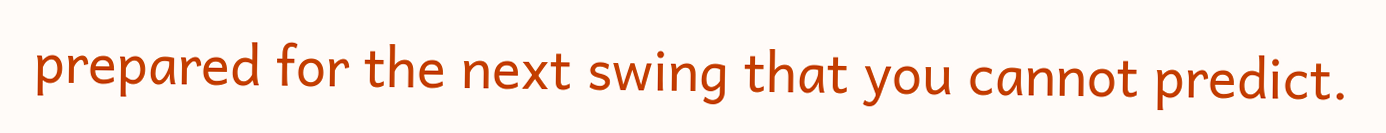prepared for the next swing that you cannot predict.